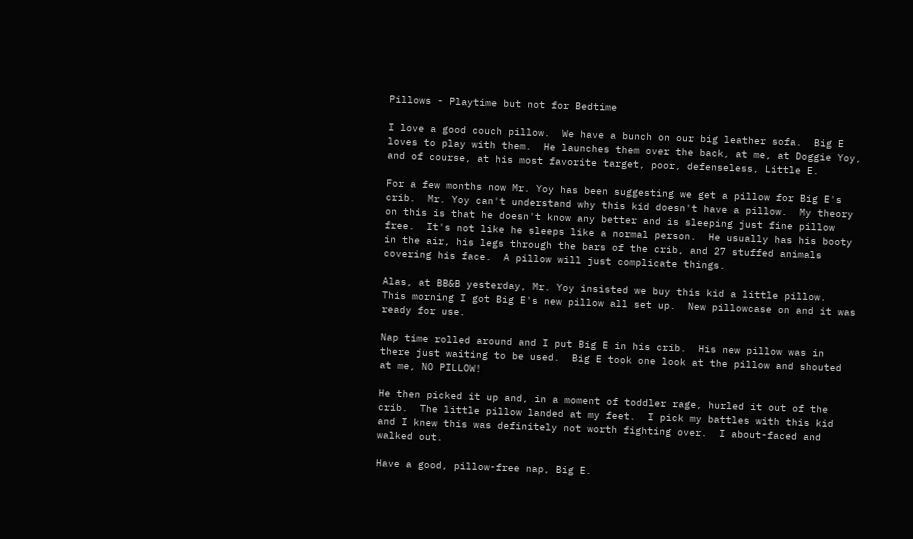Pillows - Playtime but not for Bedtime

I love a good couch pillow.  We have a bunch on our big leather sofa.  Big E loves to play with them.  He launches them over the back, at me, at Doggie Yoy, and of course, at his most favorite target, poor, defenseless, Little E.

For a few months now Mr. Yoy has been suggesting we get a pillow for Big E's crib.  Mr. Yoy can't understand why this kid doesn't have a pillow.  My theory on this is that he doesn't know any better and is sleeping just fine pillow free.  It's not like he sleeps like a normal person.  He usually has his booty in the air, his legs through the bars of the crib, and 27 stuffed animals covering his face.  A pillow will just complicate things.

Alas, at BB&B yesterday, Mr. Yoy insisted we buy this kid a little pillow.   This morning I got Big E's new pillow all set up.  New pillowcase on and it was ready for use.

Nap time rolled around and I put Big E in his crib.  His new pillow was in there just waiting to be used.  Big E took one look at the pillow and shouted at me, NO PILLOW!

He then picked it up and, in a moment of toddler rage, hurled it out of the crib.  The little pillow landed at my feet.  I pick my battles with this kid and I knew this was definitely not worth fighting over.  I about-faced and walked out.

Have a good, pillow-free nap, Big E.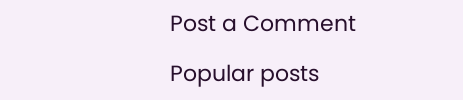Post a Comment

Popular posts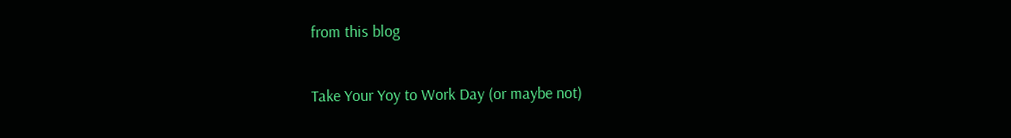from this blog

Take Your Yoy to Work Day (or maybe not)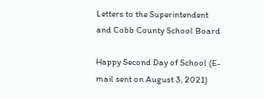Letters to the Superintendent and Cobb County School Board

Happy Second Day of School (E-mail sent on August 3, 2021)